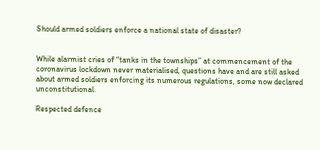Should armed soldiers enforce a national state of disaster?


While alarmist cries of “tanks in the townships” at commencement of the coronavirus lockdown never materialised, questions have and are still asked about armed soldiers enforcing its numerous regulations, some now declared unconstitutional.

Respected defence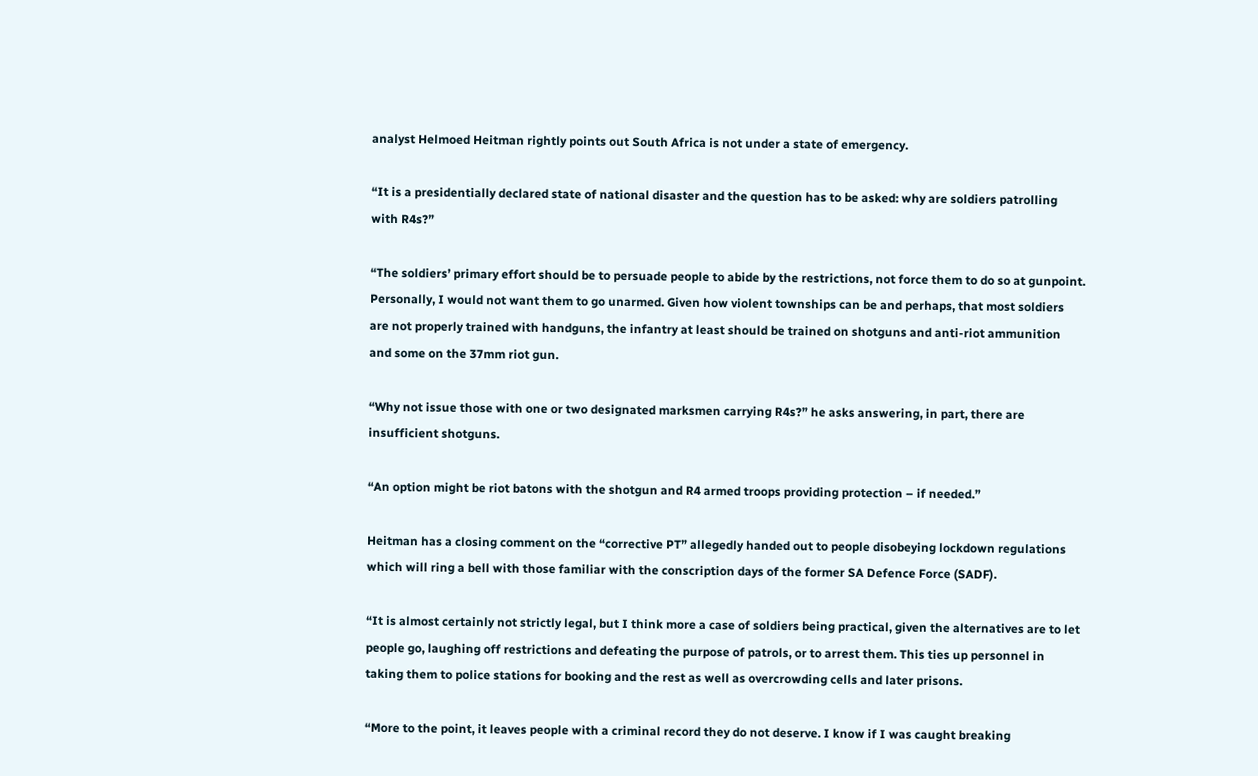analyst Helmoed Heitman rightly points out South Africa is not under a state of emergency.

“It is a presidentially declared state of national disaster and the question has to be asked: why are soldiers patrolling with R4s?”

“The soldiers’ primary effort should be to persuade people to abide by the restrictions, not force them to do so at gunpoint. Personally, I would not want them to go unarmed. Given how violent townships can be and perhaps, that most soldiers are not properly trained with handguns, the infantry at least should be trained on shotguns and anti-riot ammunition and some on the 37mm riot gun.

“Why not issue those with one or two designated marksmen carrying R4s?” he asks answering, in part, there are insufficient shotguns.

“An option might be riot batons with the shotgun and R4 armed troops providing protection – if needed.”

Heitman has a closing comment on the “corrective PT” allegedly handed out to people disobeying lockdown regulations which will ring a bell with those familiar with the conscription days of the former SA Defence Force (SADF).

“It is almost certainly not strictly legal, but I think more a case of soldiers being practical, given the alternatives are to let people go, laughing off restrictions and defeating the purpose of patrols, or to arrest them. This ties up personnel in taking them to police stations for booking and the rest as well as overcrowding cells and later prisons.

“More to the point, it leaves people with a criminal record they do not deserve. I know if I was caught breaking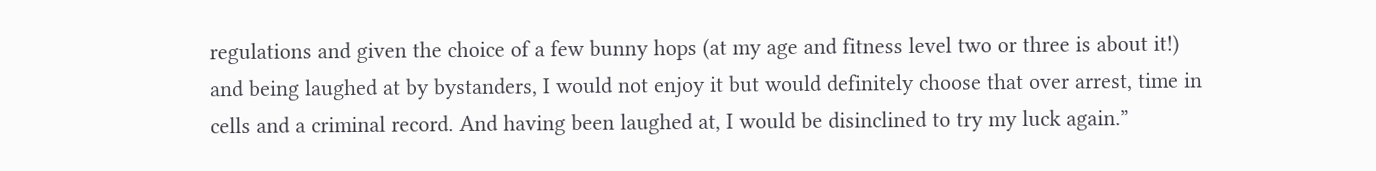regulations and given the choice of a few bunny hops (at my age and fitness level two or three is about it!) and being laughed at by bystanders, I would not enjoy it but would definitely choose that over arrest, time in cells and a criminal record. And having been laughed at, I would be disinclined to try my luck again.”